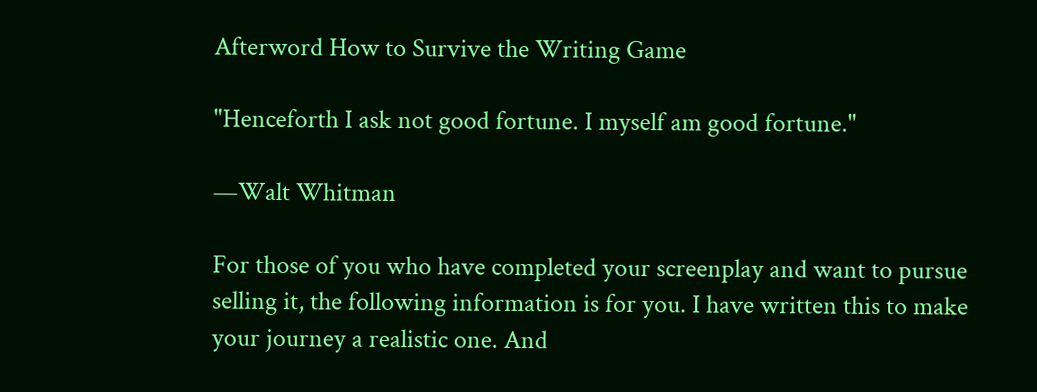Afterword How to Survive the Writing Game

"Henceforth I ask not good fortune. I myself am good fortune."

—Walt Whitman

For those of you who have completed your screenplay and want to pursue selling it, the following information is for you. I have written this to make your journey a realistic one. And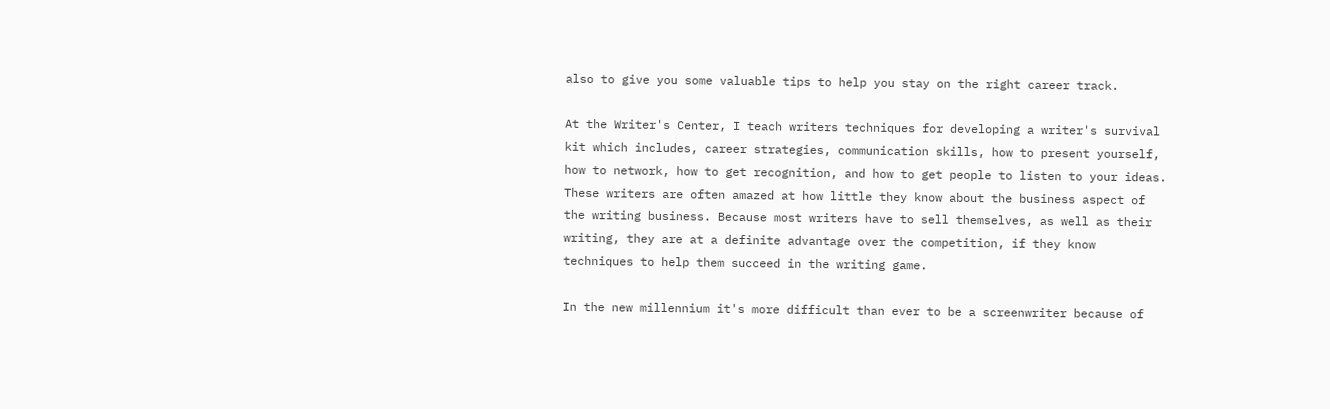also to give you some valuable tips to help you stay on the right career track.

At the Writer's Center, I teach writers techniques for developing a writer's survival kit which includes, career strategies, communication skills, how to present yourself, how to network, how to get recognition, and how to get people to listen to your ideas. These writers are often amazed at how little they know about the business aspect of the writing business. Because most writers have to sell themselves, as well as their writing, they are at a definite advantage over the competition, if they know techniques to help them succeed in the writing game.

In the new millennium it's more difficult than ever to be a screenwriter because of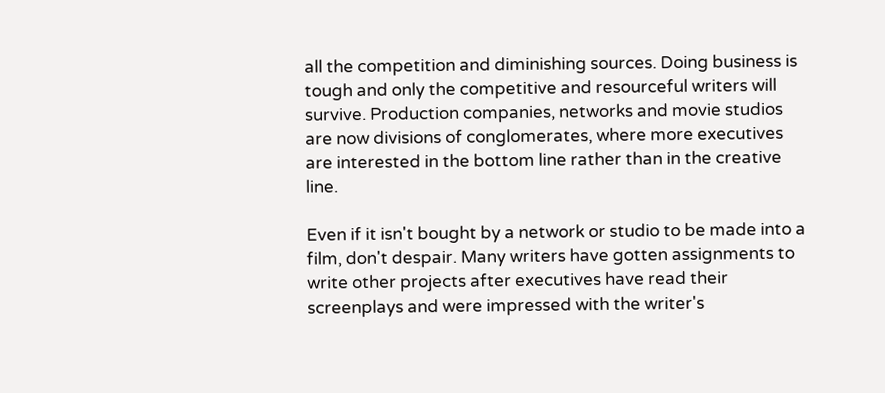all the competition and diminishing sources. Doing business is tough and only the competitive and resourceful writers will survive. Production companies, networks and movie studios are now divisions of conglomerates, where more executives are interested in the bottom line rather than in the creative line.

Even if it isn't bought by a network or studio to be made into a film, don't despair. Many writers have gotten assignments to write other projects after executives have read their screenplays and were impressed with the writer's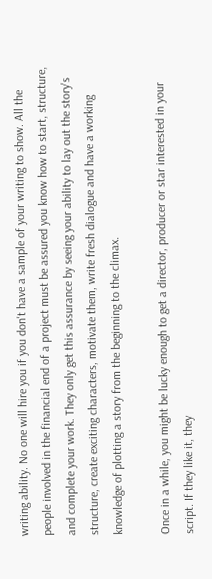writing ability. No one will hire you if you don't have a sample of your writing to show. All the people involved in the financial end of a project must be assured you know how to start, structure, and complete your work. They only get this assurance by seeing your ability to lay out the story's structure, create exciting characters, motivate them, write fresh dialogue and have a working knowledge of plotting a story from the beginning to the climax.

Once in a while, you might be lucky enough to get a director, producer or star interested in your script. If they like it, they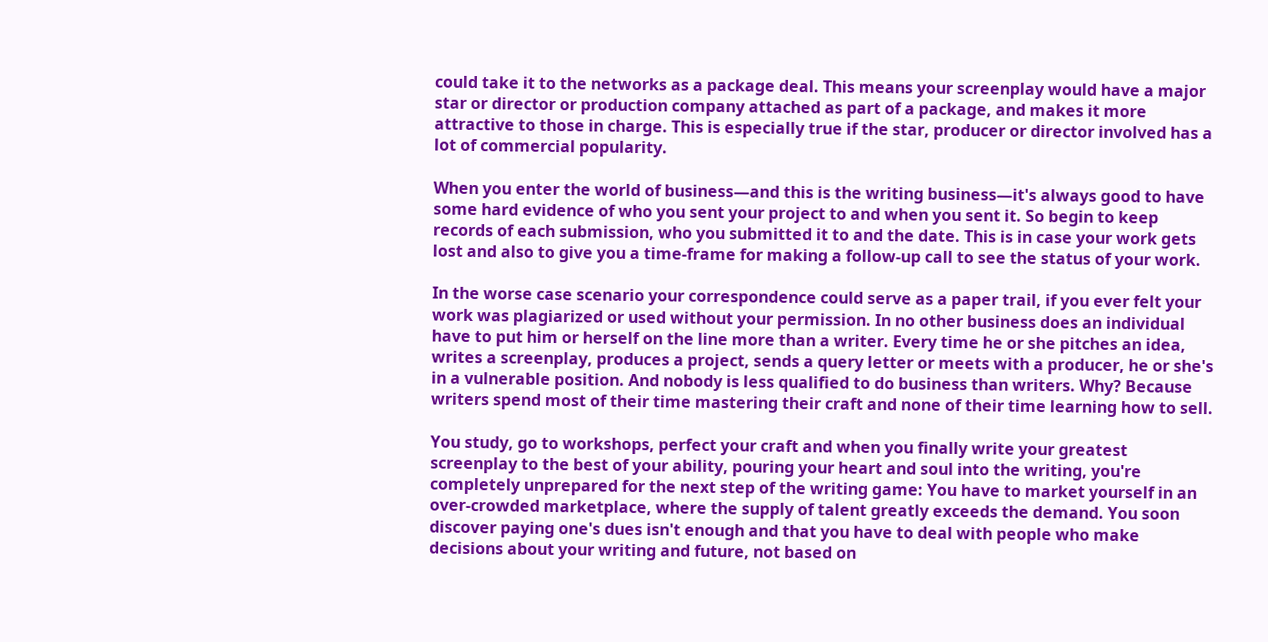could take it to the networks as a package deal. This means your screenplay would have a major star or director or production company attached as part of a package, and makes it more attractive to those in charge. This is especially true if the star, producer or director involved has a lot of commercial popularity.

When you enter the world of business—and this is the writing business—it's always good to have some hard evidence of who you sent your project to and when you sent it. So begin to keep records of each submission, who you submitted it to and the date. This is in case your work gets lost and also to give you a time-frame for making a follow-up call to see the status of your work.

In the worse case scenario your correspondence could serve as a paper trail, if you ever felt your work was plagiarized or used without your permission. In no other business does an individual have to put him or herself on the line more than a writer. Every time he or she pitches an idea, writes a screenplay, produces a project, sends a query letter or meets with a producer, he or she's in a vulnerable position. And nobody is less qualified to do business than writers. Why? Because writers spend most of their time mastering their craft and none of their time learning how to sell.

You study, go to workshops, perfect your craft and when you finally write your greatest screenplay to the best of your ability, pouring your heart and soul into the writing, you're completely unprepared for the next step of the writing game: You have to market yourself in an over-crowded marketplace, where the supply of talent greatly exceeds the demand. You soon discover paying one's dues isn't enough and that you have to deal with people who make decisions about your writing and future, not based on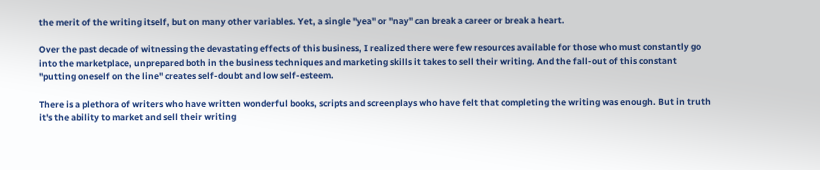the merit of the writing itself, but on many other variables. Yet, a single "yea" or "nay" can break a career or break a heart.

Over the past decade of witnessing the devastating effects of this business, I realized there were few resources available for those who must constantly go into the marketplace, unprepared both in the business techniques and marketing skills it takes to sell their writing. And the fall-out of this constant "putting oneself on the line" creates self-doubt and low self-esteem.

There is a plethora of writers who have written wonderful books, scripts and screenplays who have felt that completing the writing was enough. But in truth it's the ability to market and sell their writing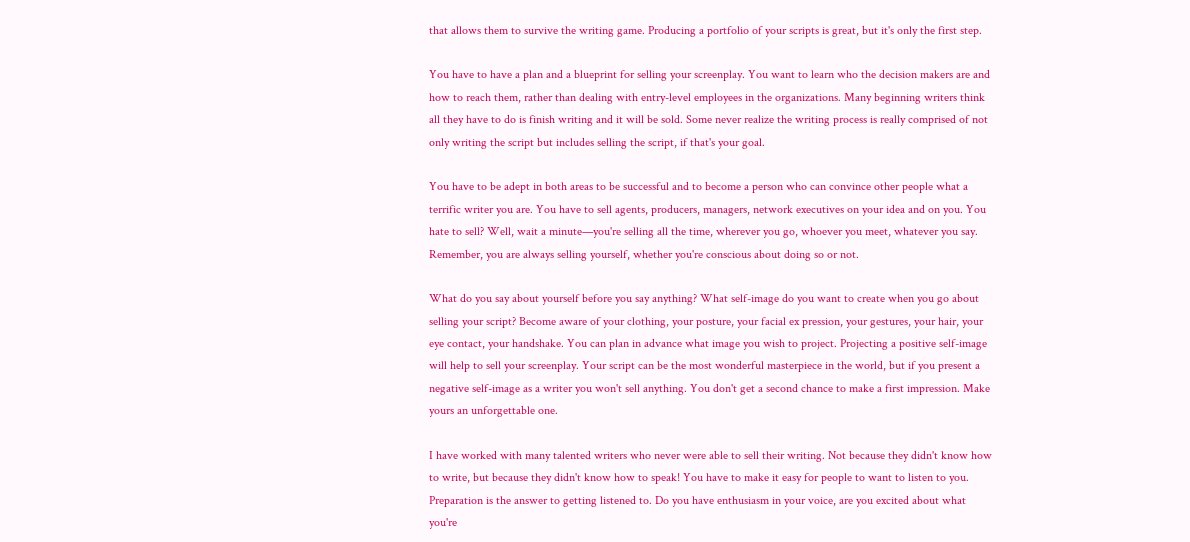that allows them to survive the writing game. Producing a portfolio of your scripts is great, but it's only the first step.

You have to have a plan and a blueprint for selling your screenplay. You want to learn who the decision makers are and how to reach them, rather than dealing with entry-level employees in the organizations. Many beginning writers think all they have to do is finish writing and it will be sold. Some never realize the writing process is really comprised of not only writing the script but includes selling the script, if that's your goal.

You have to be adept in both areas to be successful and to become a person who can convince other people what a terrific writer you are. You have to sell agents, producers, managers, network executives on your idea and on you. You hate to sell? Well, wait a minute—you're selling all the time, wherever you go, whoever you meet, whatever you say. Remember, you are always selling yourself, whether you're conscious about doing so or not.

What do you say about yourself before you say anything? What self-image do you want to create when you go about selling your script? Become aware of your clothing, your posture, your facial ex pression, your gestures, your hair, your eye contact, your handshake. You can plan in advance what image you wish to project. Projecting a positive self-image will help to sell your screenplay. Your script can be the most wonderful masterpiece in the world, but if you present a negative self-image as a writer you won't sell anything. You don't get a second chance to make a first impression. Make yours an unforgettable one.

I have worked with many talented writers who never were able to sell their writing. Not because they didn't know how to write, but because they didn't know how to speak! You have to make it easy for people to want to listen to you. Preparation is the answer to getting listened to. Do you have enthusiasm in your voice, are you excited about what you're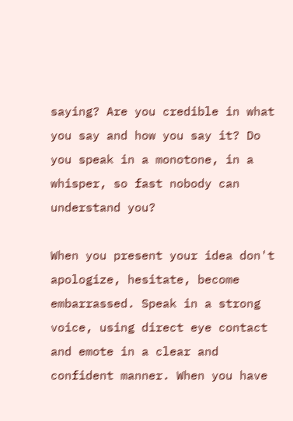saying? Are you credible in what you say and how you say it? Do you speak in a monotone, in a whisper, so fast nobody can understand you?

When you present your idea don't apologize, hesitate, become embarrassed. Speak in a strong voice, using direct eye contact and emote in a clear and confident manner. When you have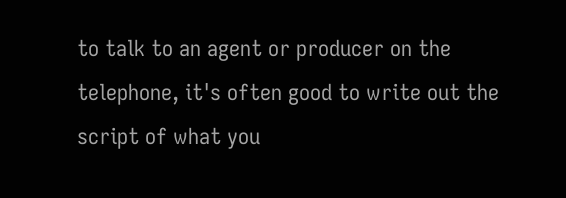to talk to an agent or producer on the telephone, it's often good to write out the script of what you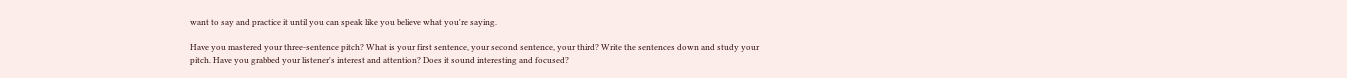want to say and practice it until you can speak like you believe what you're saying.

Have you mastered your three-sentence pitch? What is your first sentence, your second sentence, your third? Write the sentences down and study your pitch. Have you grabbed your listener's interest and attention? Does it sound interesting and focused?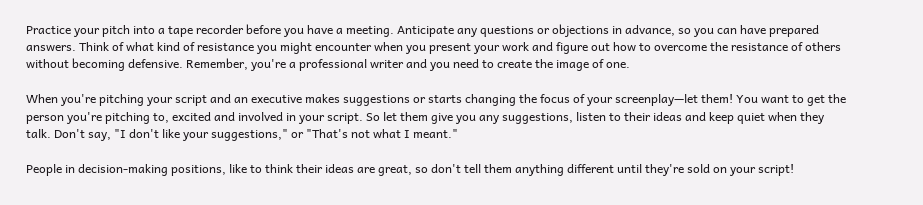Practice your pitch into a tape recorder before you have a meeting. Anticipate any questions or objections in advance, so you can have prepared answers. Think of what kind of resistance you might encounter when you present your work and figure out how to overcome the resistance of others without becoming defensive. Remember, you're a professional writer and you need to create the image of one.

When you're pitching your script and an executive makes suggestions or starts changing the focus of your screenplay—let them! You want to get the person you're pitching to, excited and involved in your script. So let them give you any suggestions, listen to their ideas and keep quiet when they talk. Don't say, "I don't like your suggestions," or "That's not what I meant."

People in decision-making positions, like to think their ideas are great, so don't tell them anything different until they're sold on your script!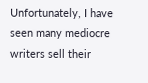Unfortunately, I have seen many mediocre writers sell their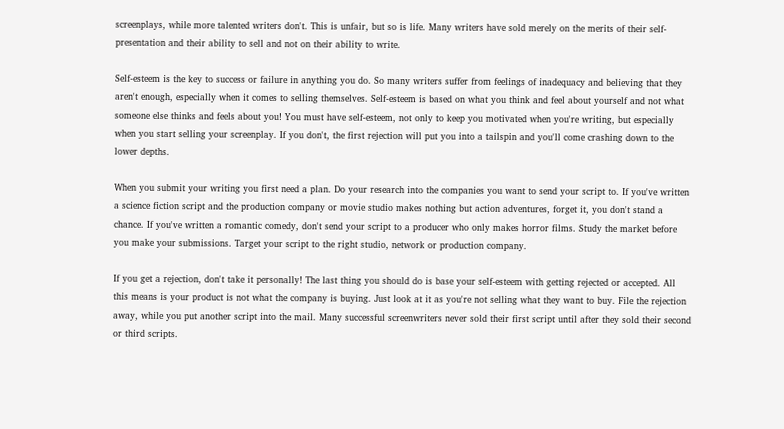screenplays, while more talented writers don't. This is unfair, but so is life. Many writers have sold merely on the merits of their self-presentation and their ability to sell and not on their ability to write.

Self-esteem is the key to success or failure in anything you do. So many writers suffer from feelings of inadequacy and believing that they aren't enough, especially when it comes to selling themselves. Self-esteem is based on what you think and feel about yourself and not what someone else thinks and feels about you! You must have self-esteem, not only to keep you motivated when you're writing, but especially when you start selling your screenplay. If you don't, the first rejection will put you into a tailspin and you'll come crashing down to the lower depths.

When you submit your writing you first need a plan. Do your research into the companies you want to send your script to. If you've written a science fiction script and the production company or movie studio makes nothing but action adventures, forget it, you don't stand a chance. If you've written a romantic comedy, don't send your script to a producer who only makes horror films. Study the market before you make your submissions. Target your script to the right studio, network or production company.

If you get a rejection, don't take it personally! The last thing you should do is base your self-esteem with getting rejected or accepted. All this means is your product is not what the company is buying. Just look at it as you're not selling what they want to buy. File the rejection away, while you put another script into the mail. Many successful screenwriters never sold their first script until after they sold their second or third scripts.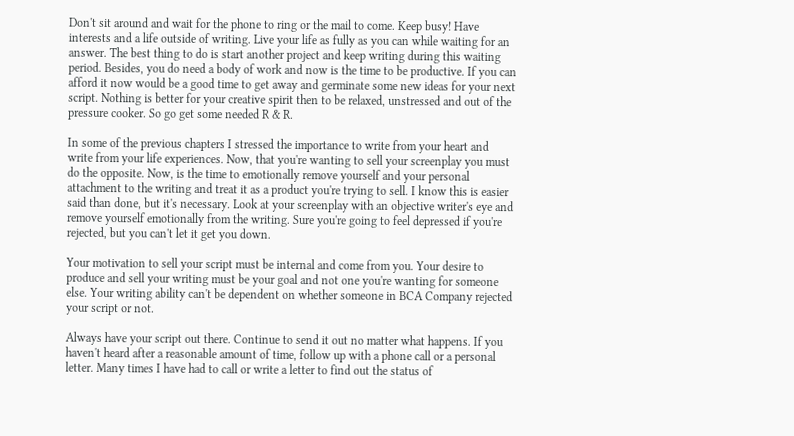Don't sit around and wait for the phone to ring or the mail to come. Keep busy! Have interests and a life outside of writing. Live your life as fully as you can while waiting for an answer. The best thing to do is start another project and keep writing during this waiting period. Besides, you do need a body of work and now is the time to be productive. If you can afford it now would be a good time to get away and germinate some new ideas for your next script. Nothing is better for your creative spirit then to be relaxed, unstressed and out of the pressure cooker. So go get some needed R & R.

In some of the previous chapters I stressed the importance to write from your heart and write from your life experiences. Now, that you're wanting to sell your screenplay you must do the opposite. Now, is the time to emotionally remove yourself and your personal attachment to the writing and treat it as a product you're trying to sell. I know this is easier said than done, but it's necessary. Look at your screenplay with an objective writer's eye and remove yourself emotionally from the writing. Sure you're going to feel depressed if you're rejected, but you can't let it get you down.

Your motivation to sell your script must be internal and come from you. Your desire to produce and sell your writing must be your goal and not one you're wanting for someone else. Your writing ability can't be dependent on whether someone in BCA Company rejected your script or not.

Always have your script out there. Continue to send it out no matter what happens. If you haven't heard after a reasonable amount of time, follow up with a phone call or a personal letter. Many times I have had to call or write a letter to find out the status of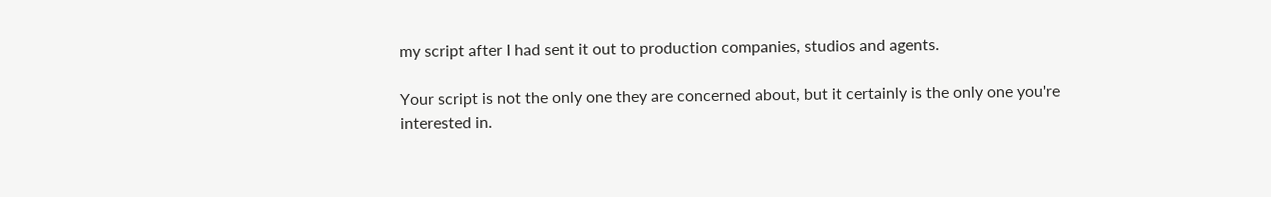my script after I had sent it out to production companies, studios and agents.

Your script is not the only one they are concerned about, but it certainly is the only one you're interested in.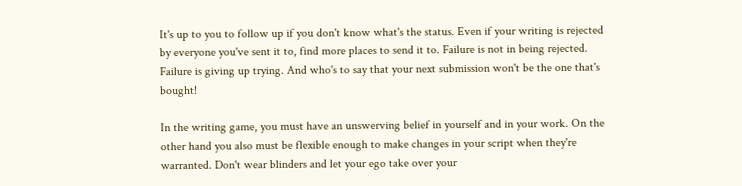It's up to you to follow up if you don't know what's the status. Even if your writing is rejected by everyone you've sent it to, find more places to send it to. Failure is not in being rejected. Failure is giving up trying. And who's to say that your next submission won't be the one that's bought!

In the writing game, you must have an unswerving belief in yourself and in your work. On the other hand you also must be flexible enough to make changes in your script when they're warranted. Don't wear blinders and let your ego take over your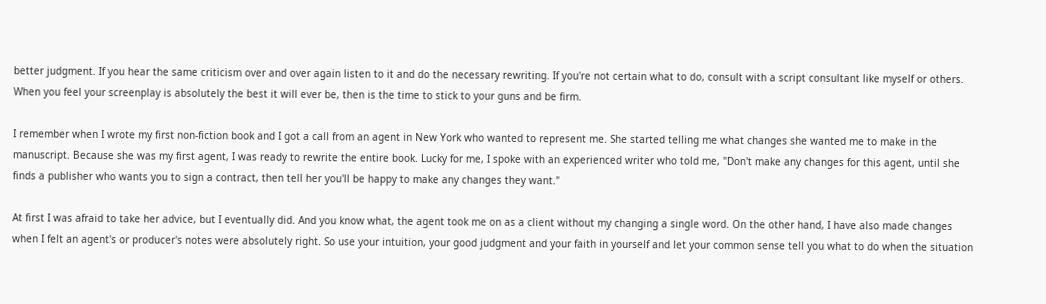better judgment. If you hear the same criticism over and over again listen to it and do the necessary rewriting. If you're not certain what to do, consult with a script consultant like myself or others. When you feel your screenplay is absolutely the best it will ever be, then is the time to stick to your guns and be firm.

I remember when I wrote my first non-fiction book and I got a call from an agent in New York who wanted to represent me. She started telling me what changes she wanted me to make in the manuscript. Because she was my first agent, I was ready to rewrite the entire book. Lucky for me, I spoke with an experienced writer who told me, "Don't make any changes for this agent, until she finds a publisher who wants you to sign a contract, then tell her you'll be happy to make any changes they want."

At first I was afraid to take her advice, but I eventually did. And you know what, the agent took me on as a client without my changing a single word. On the other hand, I have also made changes when I felt an agent's or producer's notes were absolutely right. So use your intuition, your good judgment and your faith in yourself and let your common sense tell you what to do when the situation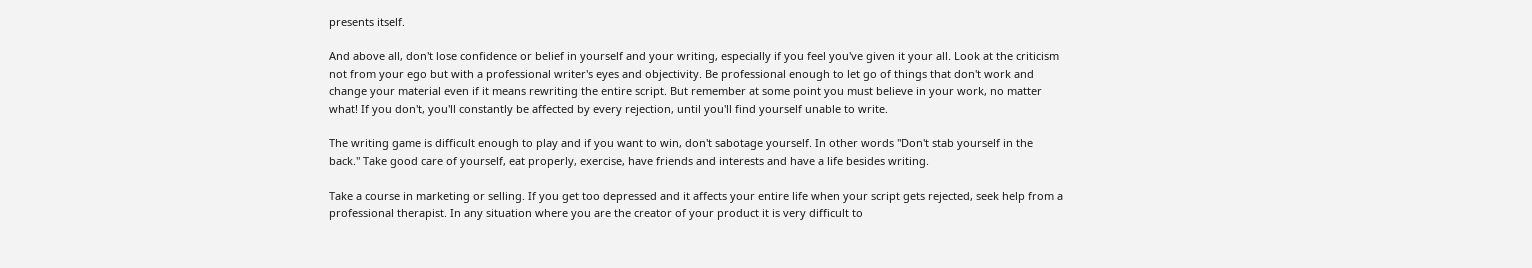presents itself.

And above all, don't lose confidence or belief in yourself and your writing, especially if you feel you've given it your all. Look at the criticism not from your ego but with a professional writer's eyes and objectivity. Be professional enough to let go of things that don't work and change your material even if it means rewriting the entire script. But remember at some point you must believe in your work, no matter what! If you don't, you'll constantly be affected by every rejection, until you'll find yourself unable to write.

The writing game is difficult enough to play and if you want to win, don't sabotage yourself. In other words "Don't stab yourself in the back." Take good care of yourself, eat properly, exercise, have friends and interests and have a life besides writing.

Take a course in marketing or selling. If you get too depressed and it affects your entire life when your script gets rejected, seek help from a professional therapist. In any situation where you are the creator of your product it is very difficult to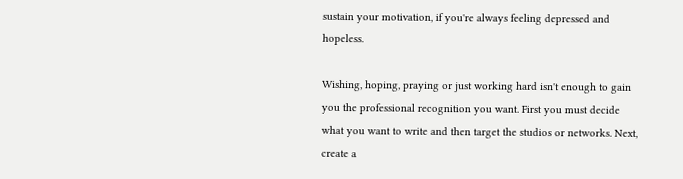sustain your motivation, if you're always feeling depressed and hopeless.

Wishing, hoping, praying or just working hard isn't enough to gain you the professional recognition you want. First you must decide what you want to write and then target the studios or networks. Next, create a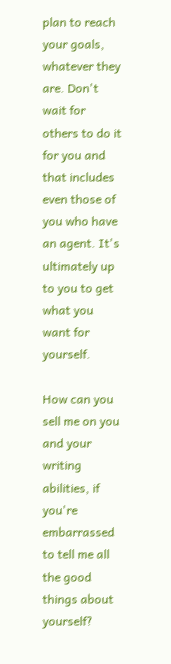plan to reach your goals, whatever they are. Don't wait for others to do it for you and that includes even those of you who have an agent. It's ultimately up to you to get what you want for yourself.

How can you sell me on you and your writing abilities, if you're embarrassed to tell me all the good things about yourself?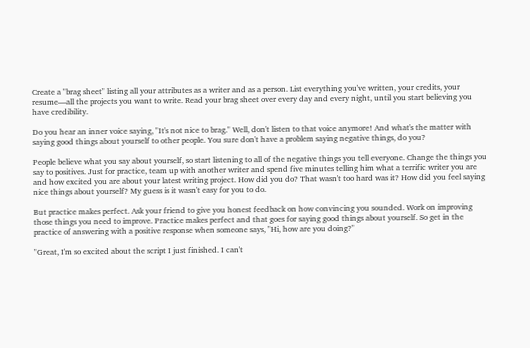Create a "brag sheet" listing all your attributes as a writer and as a person. List everything you've written, your credits, your resume—all the projects you want to write. Read your brag sheet over every day and every night, until you start believing you have credibility.

Do you hear an inner voice saying, "It's not nice to brag." Well, don't listen to that voice anymore! And what's the matter with saying good things about yourself to other people. You sure don't have a problem saying negative things, do you?

People believe what you say about yourself, so start listening to all of the negative things you tell everyone. Change the things you say to positives. Just for practice, team up with another writer and spend five minutes telling him what a terrific writer you are and how excited you are about your latest writing project. How did you do? That wasn't too hard was it? How did you feel saying nice things about yourself? My guess is it wasn't easy for you to do.

But practice makes perfect. Ask your friend to give you honest feedback on how convincing you sounded. Work on improving those things you need to improve. Practice makes perfect and that goes for saying good things about yourself. So get in the practice of answering with a positive response when someone says, "Hi, how are you doing?"

"Great, I'm so excited about the script I just finished. I can't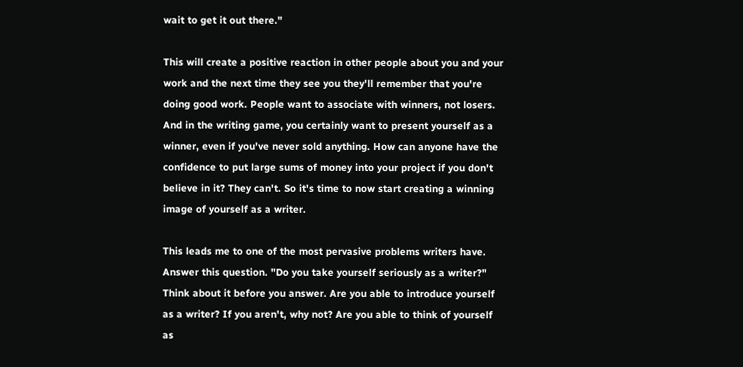wait to get it out there."

This will create a positive reaction in other people about you and your work and the next time they see you they'll remember that you're doing good work. People want to associate with winners, not losers. And in the writing game, you certainly want to present yourself as a winner, even if you've never sold anything. How can anyone have the confidence to put large sums of money into your project if you don't believe in it? They can't. So it's time to now start creating a winning image of yourself as a writer.

This leads me to one of the most pervasive problems writers have. Answer this question. "Do you take yourself seriously as a writer?" Think about it before you answer. Are you able to introduce yourself as a writer? If you aren't, why not? Are you able to think of yourself as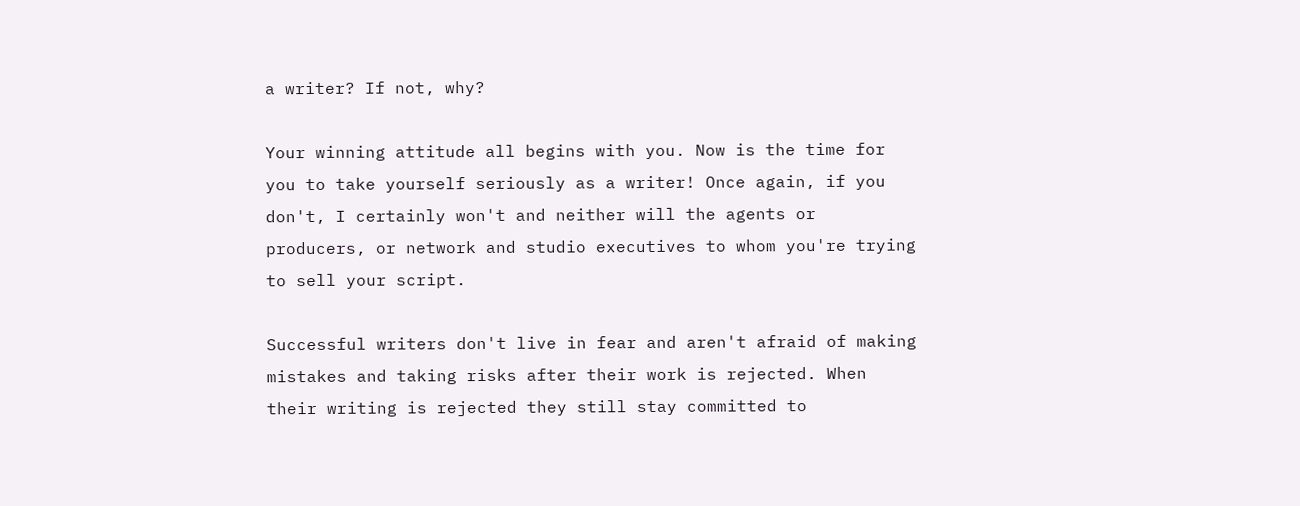a writer? If not, why?

Your winning attitude all begins with you. Now is the time for you to take yourself seriously as a writer! Once again, if you don't, I certainly won't and neither will the agents or producers, or network and studio executives to whom you're trying to sell your script.

Successful writers don't live in fear and aren't afraid of making mistakes and taking risks after their work is rejected. When their writing is rejected they still stay committed to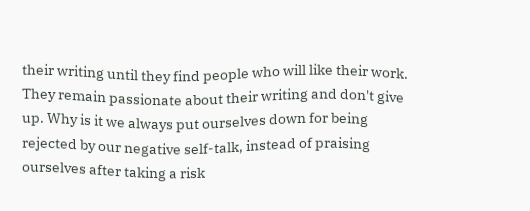their writing until they find people who will like their work. They remain passionate about their writing and don't give up. Why is it we always put ourselves down for being rejected by our negative self-talk, instead of praising ourselves after taking a risk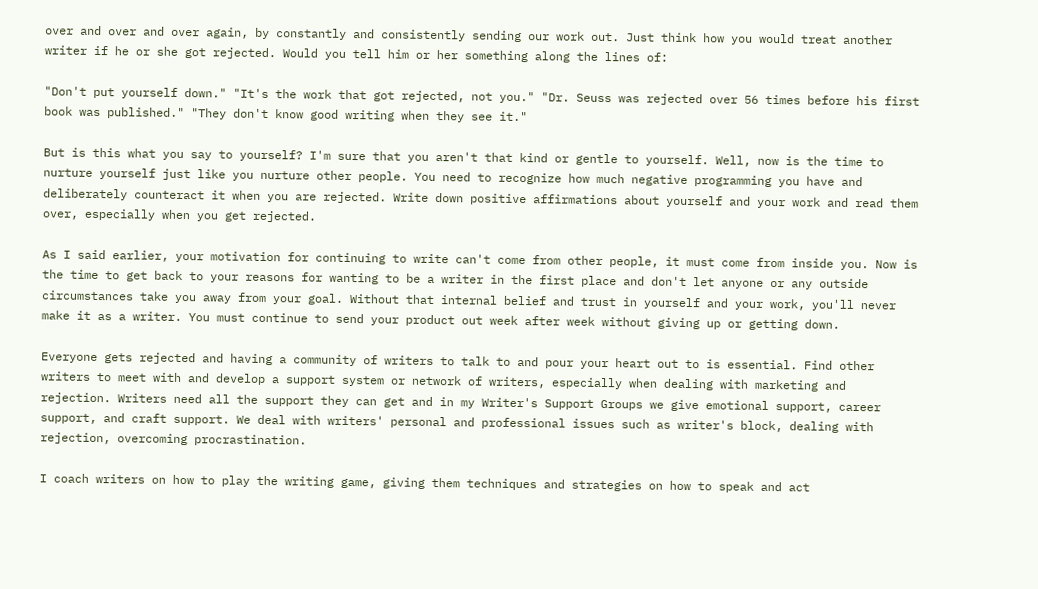over and over and over again, by constantly and consistently sending our work out. Just think how you would treat another writer if he or she got rejected. Would you tell him or her something along the lines of:

"Don't put yourself down." "It's the work that got rejected, not you." "Dr. Seuss was rejected over 56 times before his first book was published." "They don't know good writing when they see it."

But is this what you say to yourself? I'm sure that you aren't that kind or gentle to yourself. Well, now is the time to nurture yourself just like you nurture other people. You need to recognize how much negative programming you have and deliberately counteract it when you are rejected. Write down positive affirmations about yourself and your work and read them over, especially when you get rejected.

As I said earlier, your motivation for continuing to write can't come from other people, it must come from inside you. Now is the time to get back to your reasons for wanting to be a writer in the first place and don't let anyone or any outside circumstances take you away from your goal. Without that internal belief and trust in yourself and your work, you'll never make it as a writer. You must continue to send your product out week after week without giving up or getting down.

Everyone gets rejected and having a community of writers to talk to and pour your heart out to is essential. Find other writers to meet with and develop a support system or network of writers, especially when dealing with marketing and rejection. Writers need all the support they can get and in my Writer's Support Groups we give emotional support, career support, and craft support. We deal with writers' personal and professional issues such as writer's block, dealing with rejection, overcoming procrastination.

I coach writers on how to play the writing game, giving them techniques and strategies on how to speak and act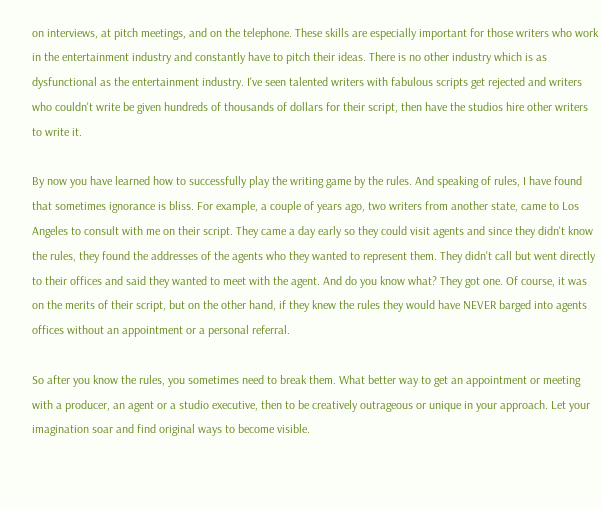on interviews, at pitch meetings, and on the telephone. These skills are especially important for those writers who work in the entertainment industry and constantly have to pitch their ideas. There is no other industry which is as dysfunctional as the entertainment industry. I've seen talented writers with fabulous scripts get rejected and writers who couldn't write be given hundreds of thousands of dollars for their script, then have the studios hire other writers to write it.

By now you have learned how to successfully play the writing game by the rules. And speaking of rules, I have found that sometimes ignorance is bliss. For example, a couple of years ago, two writers from another state, came to Los Angeles to consult with me on their script. They came a day early so they could visit agents and since they didn't know the rules, they found the addresses of the agents who they wanted to represent them. They didn't call but went directly to their offices and said they wanted to meet with the agent. And do you know what? They got one. Of course, it was on the merits of their script, but on the other hand, if they knew the rules they would have NEVER barged into agents offices without an appointment or a personal referral.

So after you know the rules, you sometimes need to break them. What better way to get an appointment or meeting with a producer, an agent or a studio executive, then to be creatively outrageous or unique in your approach. Let your imagination soar and find original ways to become visible.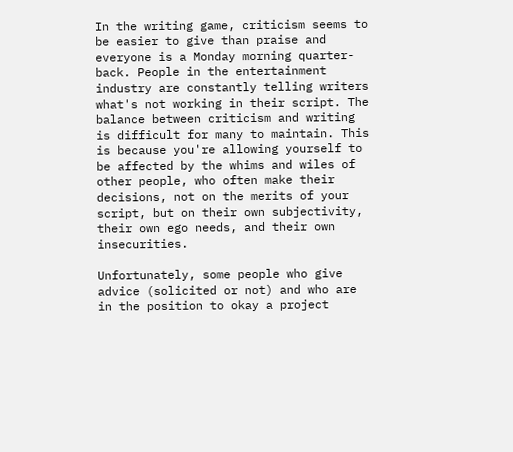In the writing game, criticism seems to be easier to give than praise and everyone is a Monday morning quarter-back. People in the entertainment industry are constantly telling writers what's not working in their script. The balance between criticism and writing is difficult for many to maintain. This is because you're allowing yourself to be affected by the whims and wiles of other people, who often make their decisions, not on the merits of your script, but on their own subjectivity, their own ego needs, and their own insecurities.

Unfortunately, some people who give advice (solicited or not) and who are in the position to okay a project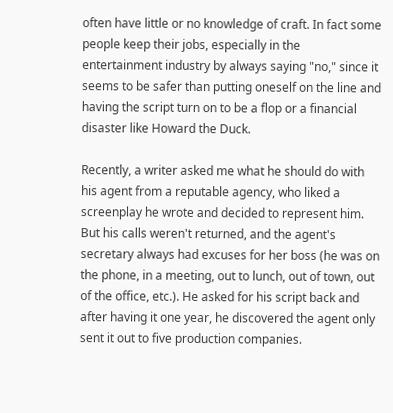often have little or no knowledge of craft. In fact some people keep their jobs, especially in the entertainment industry by always saying "no," since it seems to be safer than putting oneself on the line and having the script turn on to be a flop or a financial disaster like Howard the Duck.

Recently, a writer asked me what he should do with his agent from a reputable agency, who liked a screenplay he wrote and decided to represent him. But his calls weren't returned, and the agent's secretary always had excuses for her boss (he was on the phone, in a meeting, out to lunch, out of town, out of the office, etc.). He asked for his script back and after having it one year, he discovered the agent only sent it out to five production companies.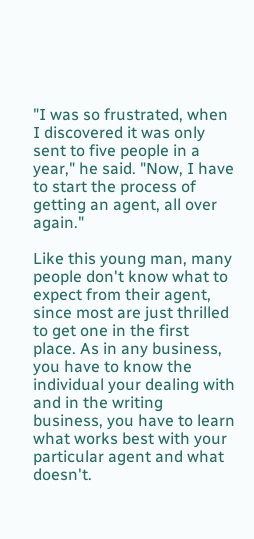"I was so frustrated, when I discovered it was only sent to five people in a year," he said. "Now, I have to start the process of getting an agent, all over again."

Like this young man, many people don't know what to expect from their agent, since most are just thrilled to get one in the first place. As in any business, you have to know the individual your dealing with and in the writing business, you have to learn what works best with your particular agent and what doesn't.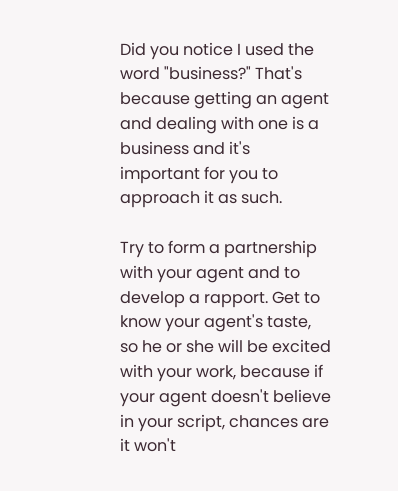Did you notice I used the word "business?" That's because getting an agent and dealing with one is a business and it's important for you to approach it as such.

Try to form a partnership with your agent and to develop a rapport. Get to know your agent's taste, so he or she will be excited with your work, because if your agent doesn't believe in your script, chances are it won't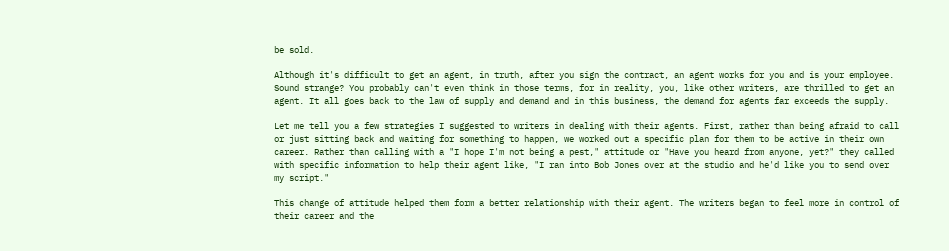be sold.

Although it's difficult to get an agent, in truth, after you sign the contract, an agent works for you and is your employee. Sound strange? You probably can't even think in those terms, for in reality, you, like other writers, are thrilled to get an agent. It all goes back to the law of supply and demand and in this business, the demand for agents far exceeds the supply.

Let me tell you a few strategies I suggested to writers in dealing with their agents. First, rather than being afraid to call or just sitting back and waiting for something to happen, we worked out a specific plan for them to be active in their own career. Rather than calling with a "I hope I'm not being a pest," attitude or "Have you heard from anyone, yet?" they called with specific information to help their agent like, "I ran into Bob Jones over at the studio and he'd like you to send over my script."

This change of attitude helped them form a better relationship with their agent. The writers began to feel more in control of their career and the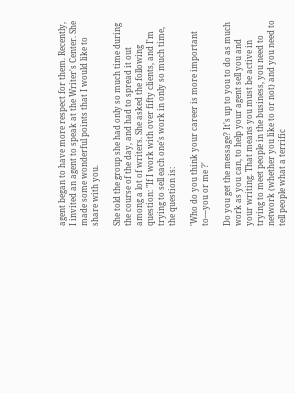agent began to have more respect for them. Recently, I invited an agent to speak at the Writer's Center. She made some wonderful points that I would like to share with you.

She told the group she had only so much time during the course of the day, and had to spread it out among a lot of writers. She asked the following question: "If I work with over fifty clients, and I'm trying to sell each one's work in only so much time, the question is:

'Who do you think your career is more important to—you or me ?'

Do you get the message? It's up to you to do as much work as you can, to help your agent sell you and your writing. That means you must be active in trying to meet people in the business, you need to network (whether you like to or not) and you need to tell people what a terrific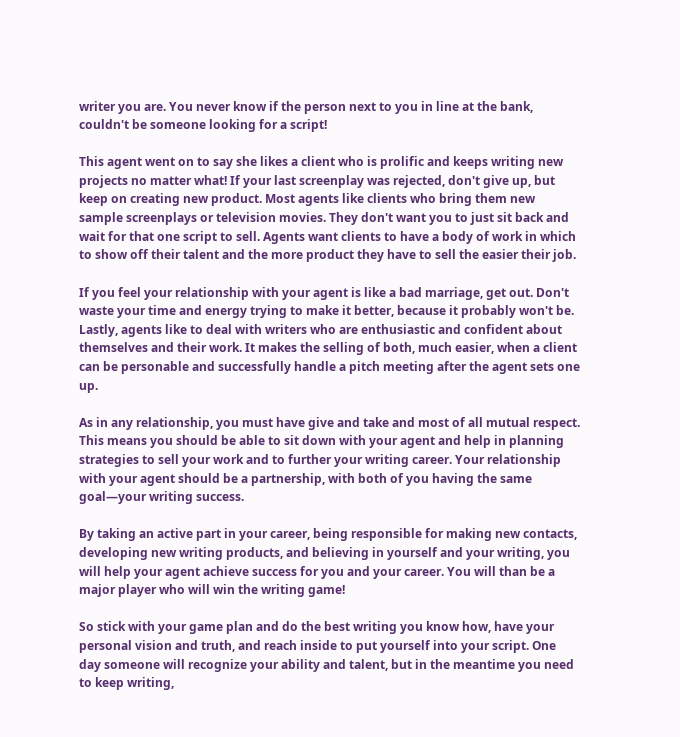writer you are. You never know if the person next to you in line at the bank, couldn't be someone looking for a script!

This agent went on to say she likes a client who is prolific and keeps writing new projects no matter what! If your last screenplay was rejected, don't give up, but keep on creating new product. Most agents like clients who bring them new sample screenplays or television movies. They don't want you to just sit back and wait for that one script to sell. Agents want clients to have a body of work in which to show off their talent and the more product they have to sell the easier their job.

If you feel your relationship with your agent is like a bad marriage, get out. Don't waste your time and energy trying to make it better, because it probably won't be. Lastly, agents like to deal with writers who are enthusiastic and confident about themselves and their work. It makes the selling of both, much easier, when a client can be personable and successfully handle a pitch meeting after the agent sets one up.

As in any relationship, you must have give and take and most of all mutual respect. This means you should be able to sit down with your agent and help in planning strategies to sell your work and to further your writing career. Your relationship with your agent should be a partnership, with both of you having the same goal—your writing success.

By taking an active part in your career, being responsible for making new contacts, developing new writing products, and believing in yourself and your writing, you will help your agent achieve success for you and your career. You will than be a major player who will win the writing game!

So stick with your game plan and do the best writing you know how, have your personal vision and truth, and reach inside to put yourself into your script. One day someone will recognize your ability and talent, but in the meantime you need to keep writing,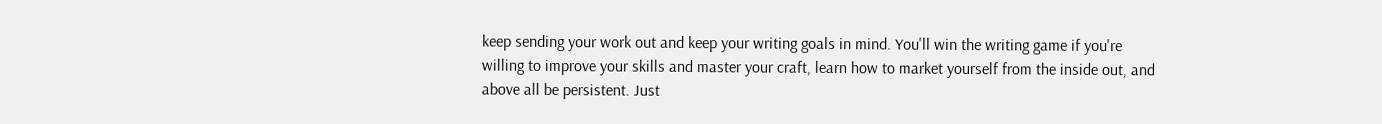keep sending your work out and keep your writing goals in mind. You'll win the writing game if you're willing to improve your skills and master your craft, learn how to market yourself from the inside out, and above all be persistent. Just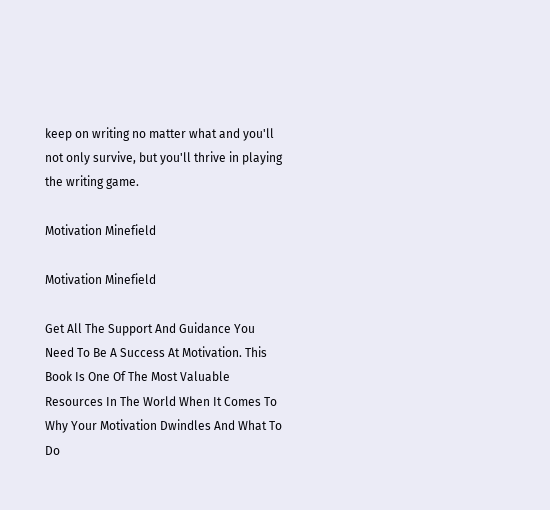keep on writing no matter what and you'll not only survive, but you'll thrive in playing the writing game.

Motivation Minefield

Motivation Minefield

Get All The Support And Guidance You Need To Be A Success At Motivation. This Book Is One Of The Most Valuable Resources In The World When It Comes To Why Your Motivation Dwindles And What To Do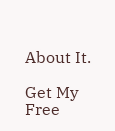About It.

Get My Free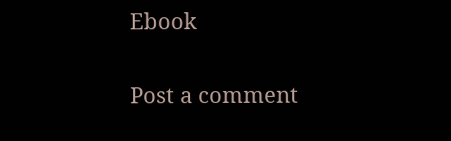Ebook

Post a comment